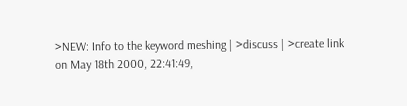>NEW: Info to the keyword meshing | >discuss | >create link
on May 18th 2000, 22:41:49,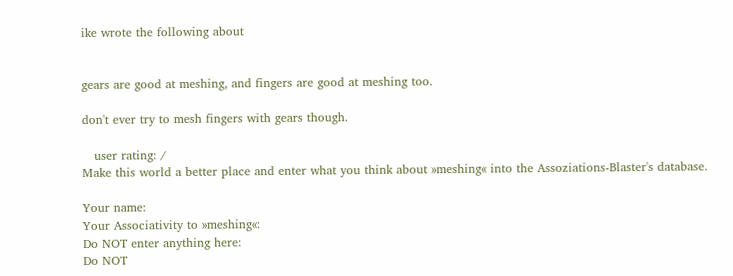ike wrote the following about


gears are good at meshing, and fingers are good at meshing too.

don't ever try to mesh fingers with gears though.

   user rating: /
Make this world a better place and enter what you think about »meshing« into the Assoziations-Blaster's database.

Your name:
Your Associativity to »meshing«:
Do NOT enter anything here:
Do NOT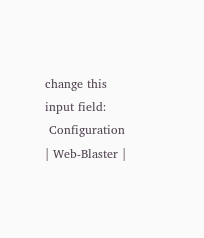change this input field:
 Configuration | Web-Blaster |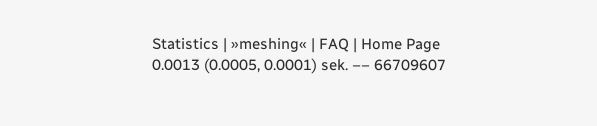Statistics | »meshing« | FAQ | Home Page
0.0013 (0.0005, 0.0001) sek. –– 66709607